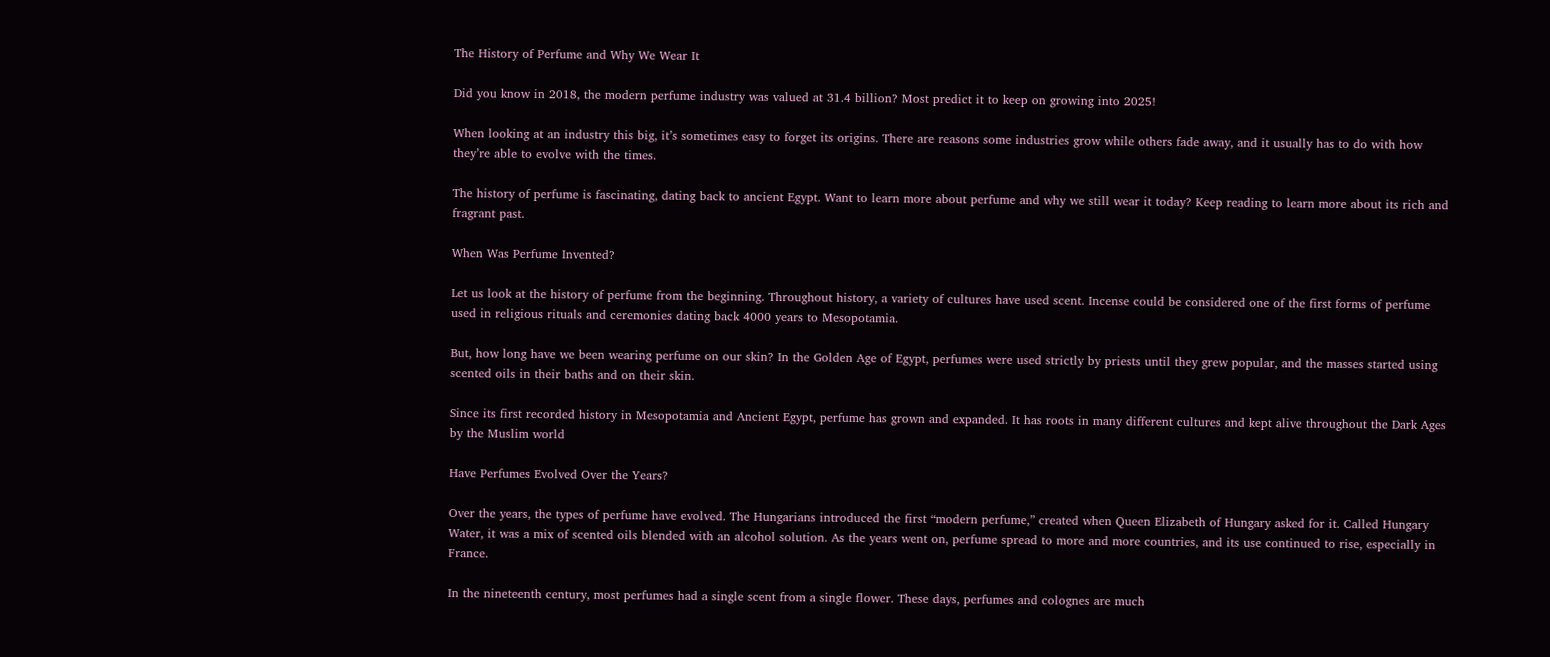The History of Perfume and Why We Wear It

Did you know in 2018, the modern perfume industry was valued at 31.4 billion? Most predict it to keep on growing into 2025!

When looking at an industry this big, it’s sometimes easy to forget its origins. There are reasons some industries grow while others fade away, and it usually has to do with how they’re able to evolve with the times.

The history of perfume is fascinating, dating back to ancient Egypt. Want to learn more about perfume and why we still wear it today? Keep reading to learn more about its rich and fragrant past.

When Was Perfume Invented?

Let us look at the history of perfume from the beginning. Throughout history, a variety of cultures have used scent. Incense could be considered one of the first forms of perfume used in religious rituals and ceremonies dating back 4000 years to Mesopotamia.

But, how long have we been wearing perfume on our skin? In the Golden Age of Egypt, perfumes were used strictly by priests until they grew popular, and the masses started using scented oils in their baths and on their skin.

Since its first recorded history in Mesopotamia and Ancient Egypt, perfume has grown and expanded. It has roots in many different cultures and kept alive throughout the Dark Ages by the Muslim world

Have Perfumes Evolved Over the Years?

Over the years, the types of perfume have evolved. The Hungarians introduced the first “modern perfume,” created when Queen Elizabeth of Hungary asked for it. Called Hungary Water, it was a mix of scented oils blended with an alcohol solution. As the years went on, perfume spread to more and more countries, and its use continued to rise, especially in France.

In the nineteenth century, most perfumes had a single scent from a single flower. These days, perfumes and colognes are much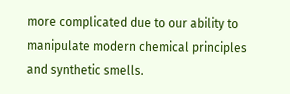more complicated due to our ability to manipulate modern chemical principles and synthetic smells.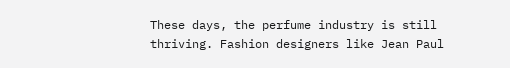These days, the perfume industry is still thriving. Fashion designers like Jean Paul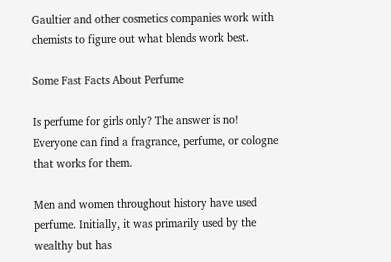Gaultier and other cosmetics companies work with chemists to figure out what blends work best.

Some Fast Facts About Perfume

Is perfume for girls only? The answer is no! Everyone can find a fragrance, perfume, or cologne that works for them.

Men and women throughout history have used perfume. Initially, it was primarily used by the wealthy but has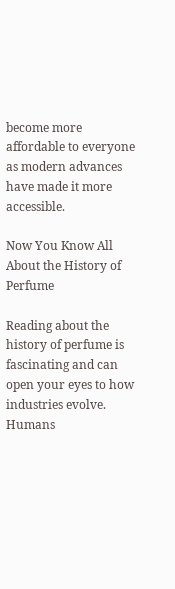become more affordable to everyone as modern advances have made it more accessible.

Now You Know All About the History of Perfume

Reading about the history of perfume is fascinating and can open your eyes to how industries evolve. Humans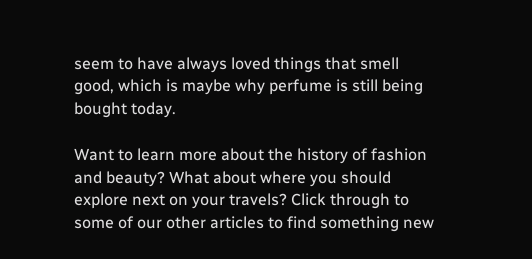seem to have always loved things that smell good, which is maybe why perfume is still being bought today.

Want to learn more about the history of fashion and beauty? What about where you should explore next on your travels? Click through to some of our other articles to find something new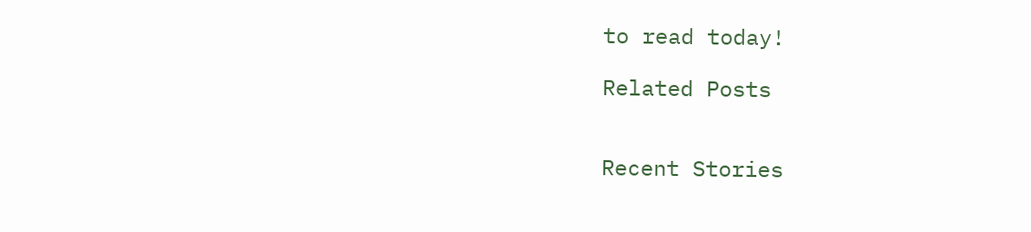to read today!

Related Posts


Recent Stories